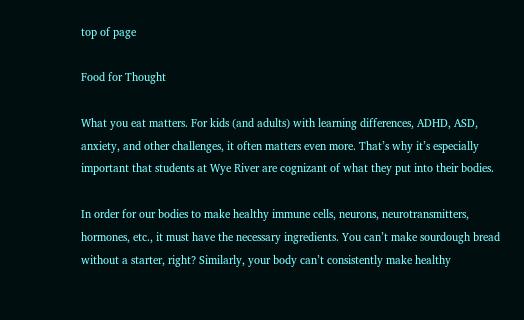top of page

Food for Thought

What you eat matters. For kids (and adults) with learning differences, ADHD, ASD, anxiety, and other challenges, it often matters even more. That’s why it’s especially important that students at Wye River are cognizant of what they put into their bodies.

In order for our bodies to make healthy immune cells, neurons, neurotransmitters, hormones, etc., it must have the necessary ingredients. You can’t make sourdough bread without a starter, right? Similarly, your body can’t consistently make healthy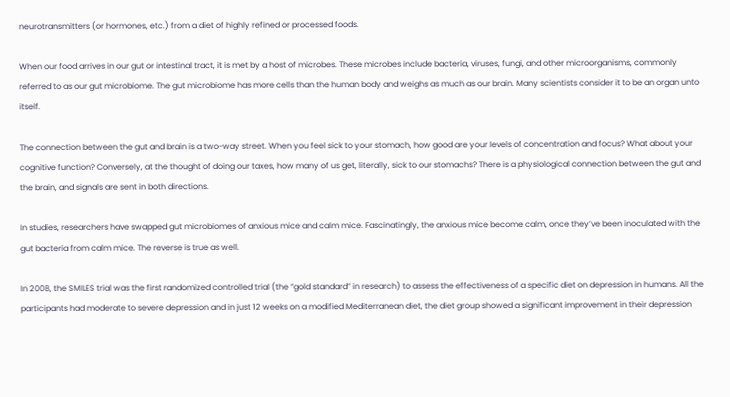neurotransmitters (or hormones, etc.) from a diet of highly refined or processed foods.

When our food arrives in our gut or intestinal tract, it is met by a host of microbes. These microbes include bacteria, viruses, fungi, and other microorganisms, commonly referred to as our gut microbiome. The gut microbiome has more cells than the human body and weighs as much as our brain. Many scientists consider it to be an organ unto itself.

The connection between the gut and brain is a two-way street. When you feel sick to your stomach, how good are your levels of concentration and focus? What about your cognitive function? Conversely, at the thought of doing our taxes, how many of us get, literally, sick to our stomachs? There is a physiological connection between the gut and the brain, and signals are sent in both directions.

In studies, researchers have swapped gut microbiomes of anxious mice and calm mice. Fascinatingly, the anxious mice become calm, once they’ve been inoculated with the gut bacteria from calm mice. The reverse is true as well.

In 2008, the SMILES trial was the first randomized controlled trial (the “gold standard” in research) to assess the effectiveness of a specific diet on depression in humans. All the participants had moderate to severe depression and in just 12 weeks on a modified Mediterranean diet, the diet group showed a significant improvement in their depression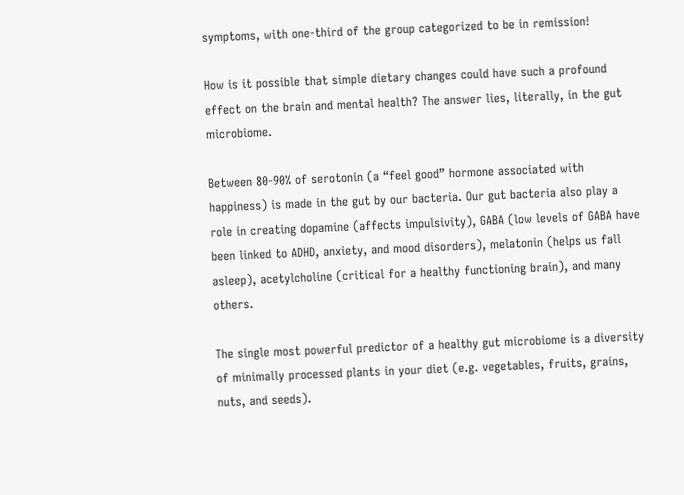symptoms, with one-third of the group categorized to be in remission!

How is it possible that simple dietary changes could have such a profound effect on the brain and mental health? The answer lies, literally, in the gut microbiome.

Between 80-90% of serotonin (a “feel good” hormone associated with happiness) is made in the gut by our bacteria. Our gut bacteria also play a role in creating dopamine (affects impulsivity), GABA (low levels of GABA have been linked to ADHD, anxiety, and mood disorders), melatonin (helps us fall asleep), acetylcholine (critical for a healthy functioning brain), and many others.

The single most powerful predictor of a healthy gut microbiome is a diversity of minimally processed plants in your diet (e.g. vegetables, fruits, grains, nuts, and seeds).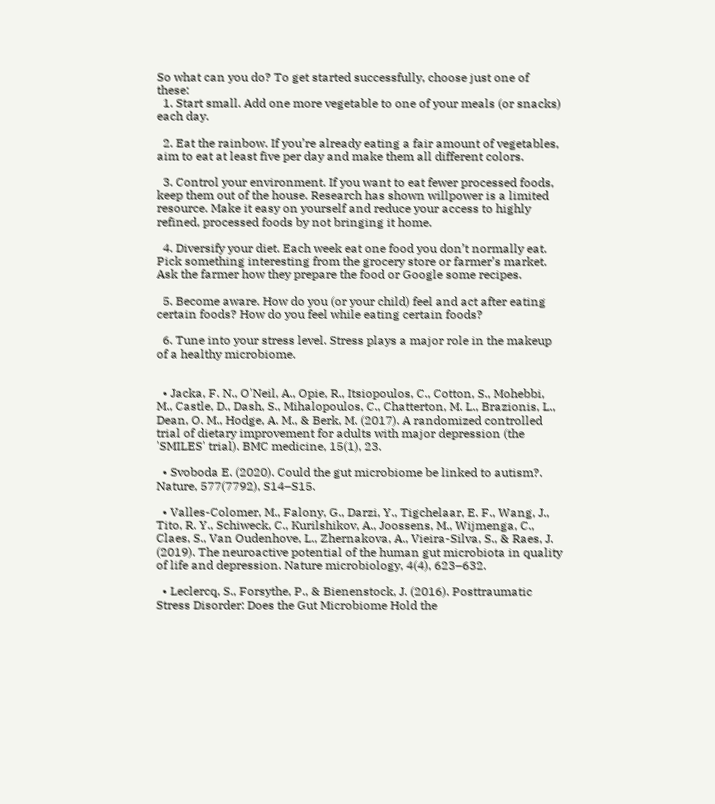So what can you do? To get started successfully, choose just one of these:
  1. Start small. Add one more vegetable to one of your meals (or snacks) each day.

  2. Eat the rainbow. If you’re already eating a fair amount of vegetables, aim to eat at least five per day and make them all different colors.

  3. Control your environment. If you want to eat fewer processed foods, keep them out of the house. Research has shown willpower is a limited resource. Make it easy on yourself and reduce your access to highly refined, processed foods by not bringing it home.

  4. Diversify your diet. Each week eat one food you don’t normally eat. Pick something interesting from the grocery store or farmer’s market. Ask the farmer how they prepare the food or Google some recipes.

  5. Become aware. How do you (or your child) feel and act after eating certain foods? How do you feel while eating certain foods?

  6. Tune into your stress level. Stress plays a major role in the makeup of a healthy microbiome.


  • Jacka, F. N., O'Neil, A., Opie, R., Itsiopoulos, C., Cotton, S., Mohebbi, M., Castle, D., Dash, S., Mihalopoulos, C., Chatterton, M. L., Brazionis, L., Dean, O. M., Hodge, A. M., & Berk, M. (2017). A randomized controlled trial of dietary improvement for adults with major depression (the 'SMILES' trial). BMC medicine, 15(1), 23.

  • Svoboda E. (2020). Could the gut microbiome be linked to autism?. Nature, 577(7792), S14–S15.

  • Valles-Colomer, M., Falony, G., Darzi, Y., Tigchelaar, E. F., Wang, J., Tito, R. Y., Schiweck, C., Kurilshikov, A., Joossens, M., Wijmenga, C., Claes, S., Van Oudenhove, L., Zhernakova, A., Vieira-Silva, S., & Raes, J. (2019). The neuroactive potential of the human gut microbiota in quality of life and depression. Nature microbiology, 4(4), 623–632.

  • Leclercq, S., Forsythe, P., & Bienenstock, J. (2016). Posttraumatic Stress Disorder: Does the Gut Microbiome Hold the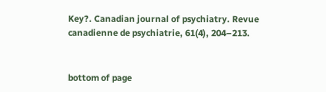Key?. Canadian journal of psychiatry. Revue canadienne de psychiatrie, 61(4), 204–213.


bottom of page